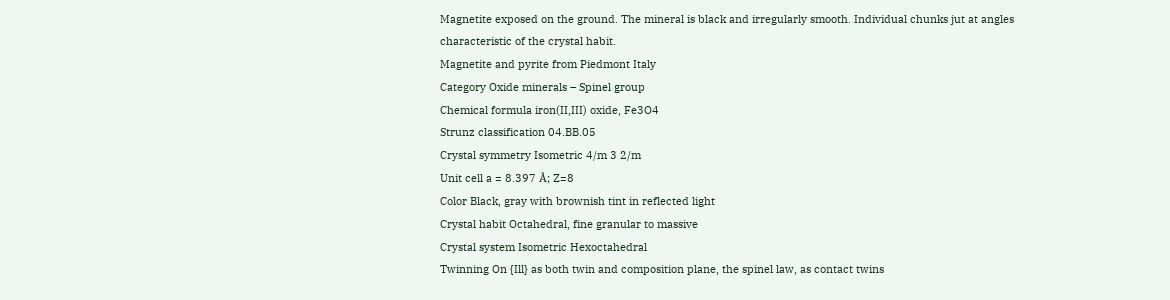Magnetite exposed on the ground. The mineral is black and irregularly smooth. Individual chunks jut at angles characteristic of the crystal habit.
Magnetite and pyrite from Piedmont Italy
Category Oxide minerals – Spinel group
Chemical formula iron(II,III) oxide, Fe3O4
Strunz classification 04.BB.05
Crystal symmetry Isometric 4/m 3 2/m
Unit cell a = 8.397 Å; Z=8
Color Black, gray with brownish tint in reflected light
Crystal habit Octahedral, fine granular to massive
Crystal system Isometric Hexoctahedral
Twinning On {Ill} as both twin and composition plane, the spinel law, as contact twins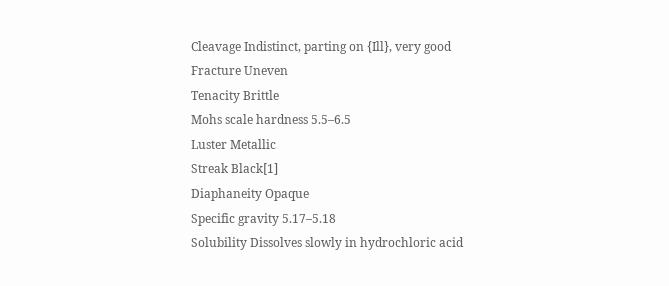Cleavage Indistinct, parting on {Ill}, very good
Fracture Uneven
Tenacity Brittle
Mohs scale hardness 5.5–6.5
Luster Metallic
Streak Black[1]
Diaphaneity Opaque
Specific gravity 5.17–5.18
Solubility Dissolves slowly in hydrochloric acid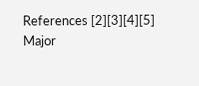References [2][3][4][5]
Major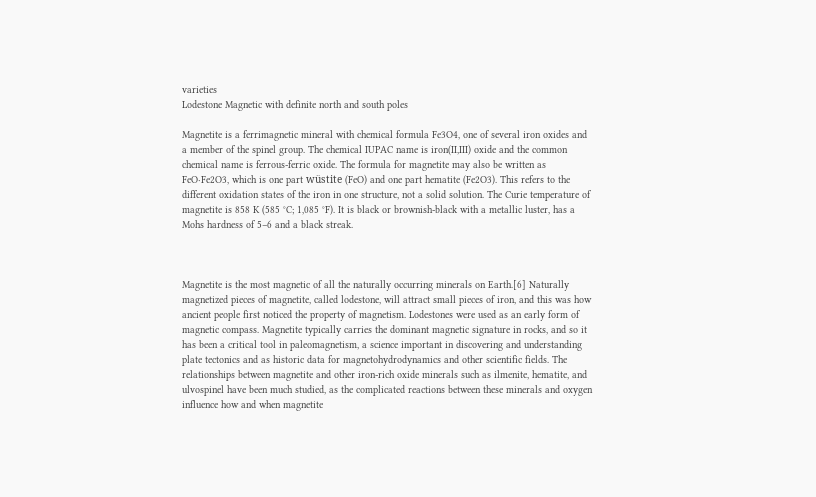varieties
Lodestone Magnetic with definite north and south poles

Magnetite is a ferrimagnetic mineral with chemical formula Fe3O4, one of several iron oxides and a member of the spinel group. The chemical IUPAC name is iron(II,III) oxide and the common chemical name is ferrous-ferric oxide. The formula for magnetite may also be written as FeO·Fe2O3, which is one part wüstite (FeO) and one part hematite (Fe2O3). This refers to the different oxidation states of the iron in one structure, not a solid solution. The Curie temperature of magnetite is 858 K (585 °C; 1,085 °F). It is black or brownish-black with a metallic luster, has a Mohs hardness of 5–6 and a black streak.



Magnetite is the most magnetic of all the naturally occurring minerals on Earth.[6] Naturally magnetized pieces of magnetite, called lodestone, will attract small pieces of iron, and this was how ancient people first noticed the property of magnetism. Lodestones were used as an early form of magnetic compass. Magnetite typically carries the dominant magnetic signature in rocks, and so it has been a critical tool in paleomagnetism, a science important in discovering and understanding plate tectonics and as historic data for magnetohydrodynamics and other scientific fields. The relationships between magnetite and other iron-rich oxide minerals such as ilmenite, hematite, and ulvospinel have been much studied, as the complicated reactions between these minerals and oxygen influence how and when magnetite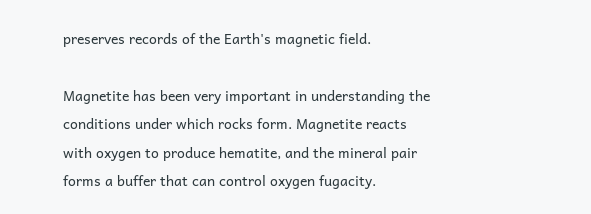preserves records of the Earth's magnetic field.

Magnetite has been very important in understanding the conditions under which rocks form. Magnetite reacts with oxygen to produce hematite, and the mineral pair forms a buffer that can control oxygen fugacity.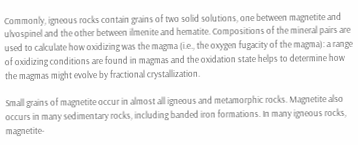Commonly, igneous rocks contain grains of two solid solutions, one between magnetite and ulvospinel and the other between ilmenite and hematite. Compositions of the mineral pairs are used to calculate how oxidizing was the magma (i.e., the oxygen fugacity of the magma): a range of oxidizing conditions are found in magmas and the oxidation state helps to determine how the magmas might evolve by fractional crystallization.

Small grains of magnetite occur in almost all igneous and metamorphic rocks. Magnetite also occurs in many sedimentary rocks, including banded iron formations. In many igneous rocks, magnetite-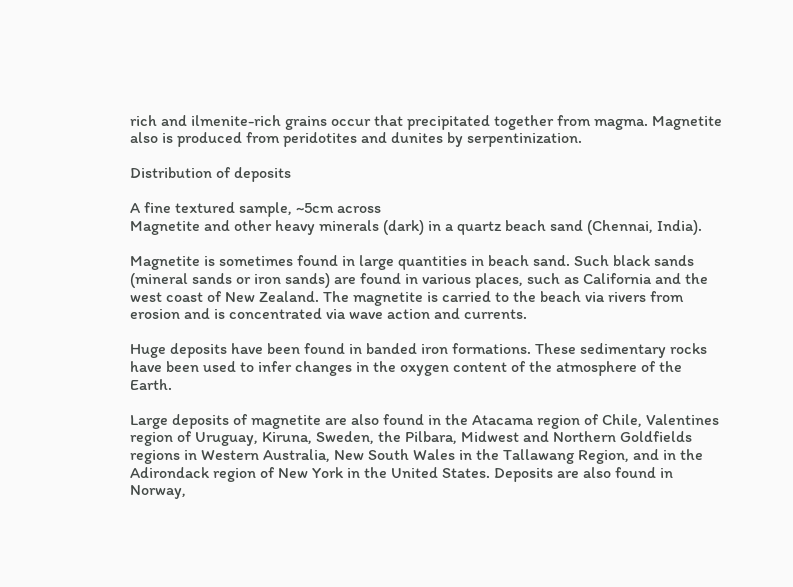rich and ilmenite-rich grains occur that precipitated together from magma. Magnetite also is produced from peridotites and dunites by serpentinization.

Distribution of deposits

A fine textured sample, ~5cm across
Magnetite and other heavy minerals (dark) in a quartz beach sand (Chennai, India).

Magnetite is sometimes found in large quantities in beach sand. Such black sands (mineral sands or iron sands) are found in various places, such as California and the west coast of New Zealand. The magnetite is carried to the beach via rivers from erosion and is concentrated via wave action and currents.

Huge deposits have been found in banded iron formations. These sedimentary rocks have been used to infer changes in the oxygen content of the atmosphere of the Earth.

Large deposits of magnetite are also found in the Atacama region of Chile, Valentines region of Uruguay, Kiruna, Sweden, the Pilbara, Midwest and Northern Goldfields regions in Western Australia, New South Wales in the Tallawang Region, and in the Adirondack region of New York in the United States. Deposits are also found in Norway,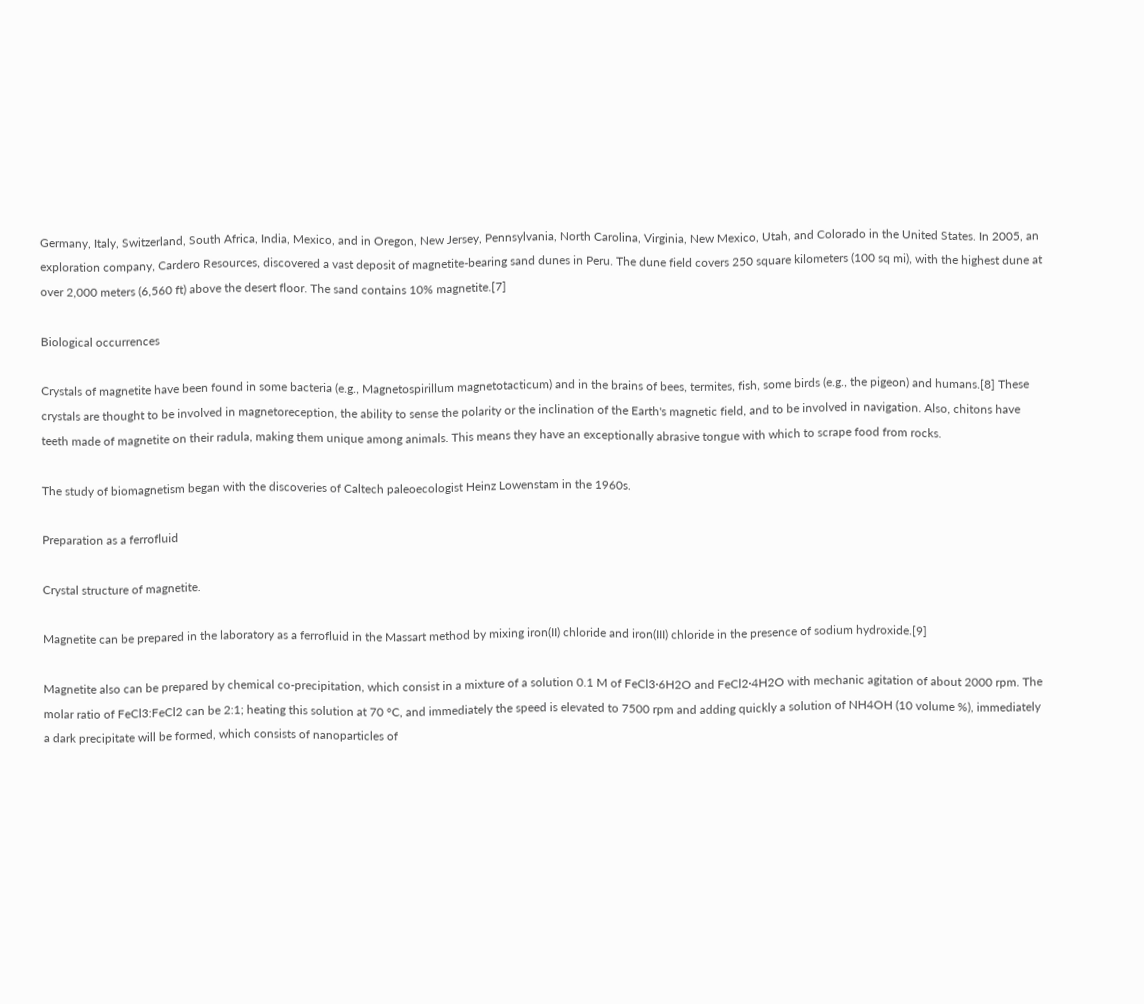Germany, Italy, Switzerland, South Africa, India, Mexico, and in Oregon, New Jersey, Pennsylvania, North Carolina, Virginia, New Mexico, Utah, and Colorado in the United States. In 2005, an exploration company, Cardero Resources, discovered a vast deposit of magnetite-bearing sand dunes in Peru. The dune field covers 250 square kilometers (100 sq mi), with the highest dune at over 2,000 meters (6,560 ft) above the desert floor. The sand contains 10% magnetite.[7]

Biological occurrences

Crystals of magnetite have been found in some bacteria (e.g., Magnetospirillum magnetotacticum) and in the brains of bees, termites, fish, some birds (e.g., the pigeon) and humans.[8] These crystals are thought to be involved in magnetoreception, the ability to sense the polarity or the inclination of the Earth's magnetic field, and to be involved in navigation. Also, chitons have teeth made of magnetite on their radula, making them unique among animals. This means they have an exceptionally abrasive tongue with which to scrape food from rocks.

The study of biomagnetism began with the discoveries of Caltech paleoecologist Heinz Lowenstam in the 1960s.

Preparation as a ferrofluid

Crystal structure of magnetite.

Magnetite can be prepared in the laboratory as a ferrofluid in the Massart method by mixing iron(II) chloride and iron(III) chloride in the presence of sodium hydroxide.[9]

Magnetite also can be prepared by chemical co-precipitation, which consist in a mixture of a solution 0.1 M of FeCl3·6H2O and FeCl2·4H2O with mechanic agitation of about 2000 rpm. The molar ratio of FeCl3:FeCl2 can be 2:1; heating this solution at 70 °C, and immediately the speed is elevated to 7500 rpm and adding quickly a solution of NH4OH (10 volume %), immediately a dark precipitate will be formed, which consists of nanoparticles of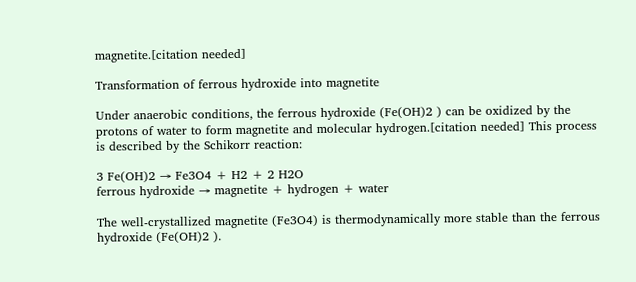magnetite.[citation needed]

Transformation of ferrous hydroxide into magnetite

Under anaerobic conditions, the ferrous hydroxide (Fe(OH)2 ) can be oxidized by the protons of water to form magnetite and molecular hydrogen.[citation needed] This process is described by the Schikorr reaction:

3 Fe(OH)2 → Fe3O4 + H2 + 2 H2O
ferrous hydroxide → magnetite + hydrogen + water

The well-crystallized magnetite (Fe3O4) is thermodynamically more stable than the ferrous hydroxide (Fe(OH)2 ).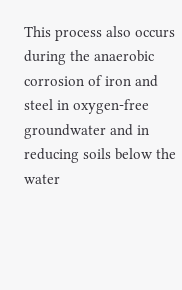This process also occurs during the anaerobic corrosion of iron and steel in oxygen-free groundwater and in reducing soils below the water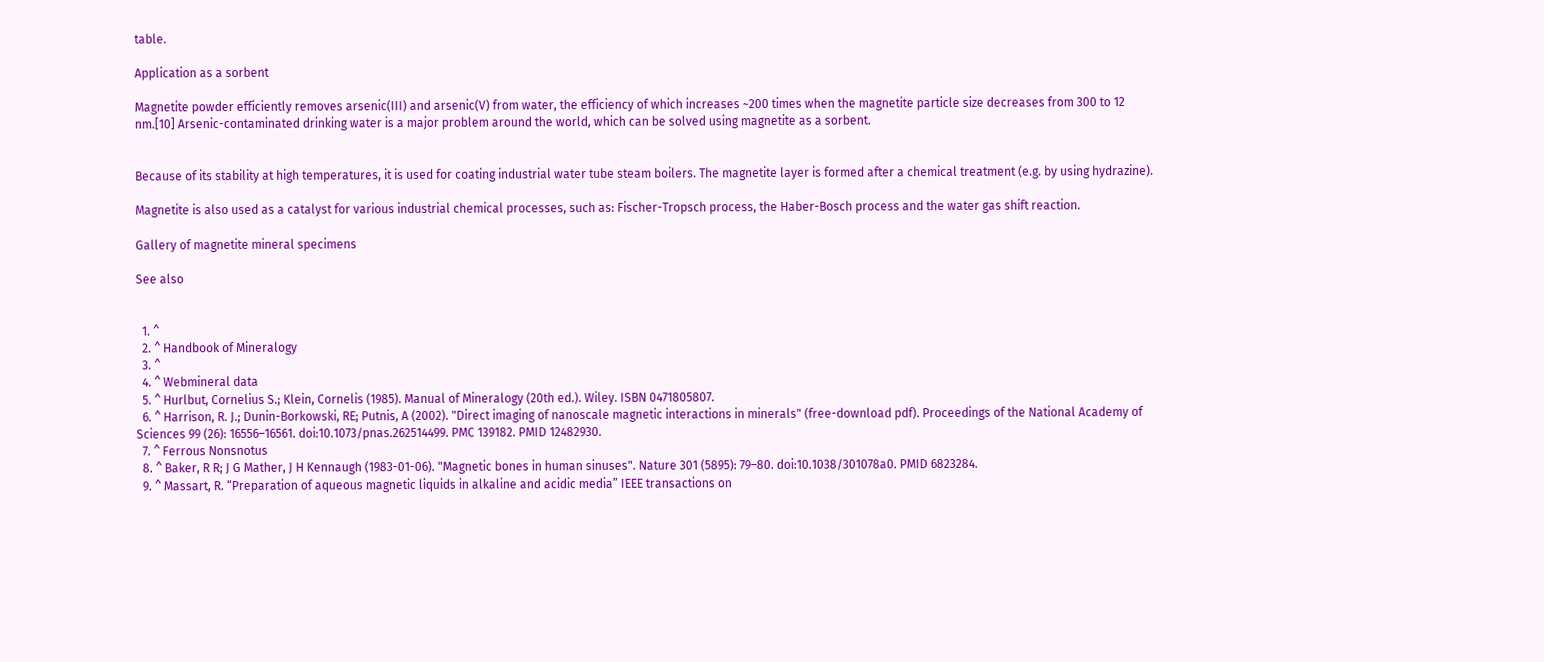table.

Application as a sorbent

Magnetite powder efficiently removes arsenic(III) and arsenic(V) from water, the efficiency of which increases ~200 times when the magnetite particle size decreases from 300 to 12 nm.[10] Arsenic-contaminated drinking water is a major problem around the world, which can be solved using magnetite as a sorbent.


Because of its stability at high temperatures, it is used for coating industrial water tube steam boilers. The magnetite layer is formed after a chemical treatment (e.g. by using hydrazine).

Magnetite is also used as a catalyst for various industrial chemical processes, such as: Fischer-Tropsch process, the Haber-Bosch process and the water gas shift reaction.

Gallery of magnetite mineral specimens

See also


  1. ^
  2. ^ Handbook of Mineralogy
  3. ^
  4. ^ Webmineral data
  5. ^ Hurlbut, Cornelius S.; Klein, Cornelis (1985). Manual of Mineralogy (20th ed.). Wiley. ISBN 0471805807.
  6. ^ Harrison, R. J.; Dunin-Borkowski, RE; Putnis, A (2002). "Direct imaging of nanoscale magnetic interactions in minerals" (free-download pdf). Proceedings of the National Academy of Sciences 99 (26): 16556–16561. doi:10.1073/pnas.262514499. PMC 139182. PMID 12482930.
  7. ^ Ferrous Nonsnotus
  8. ^ Baker, R R; J G Mather, J H Kennaugh (1983-01-06). "Magnetic bones in human sinuses". Nature 301 (5895): 79–80. doi:10.1038/301078a0. PMID 6823284.
  9. ^ Massart, R. “Preparation of aqueous magnetic liquids in alkaline and acidic media” IEEE transactions on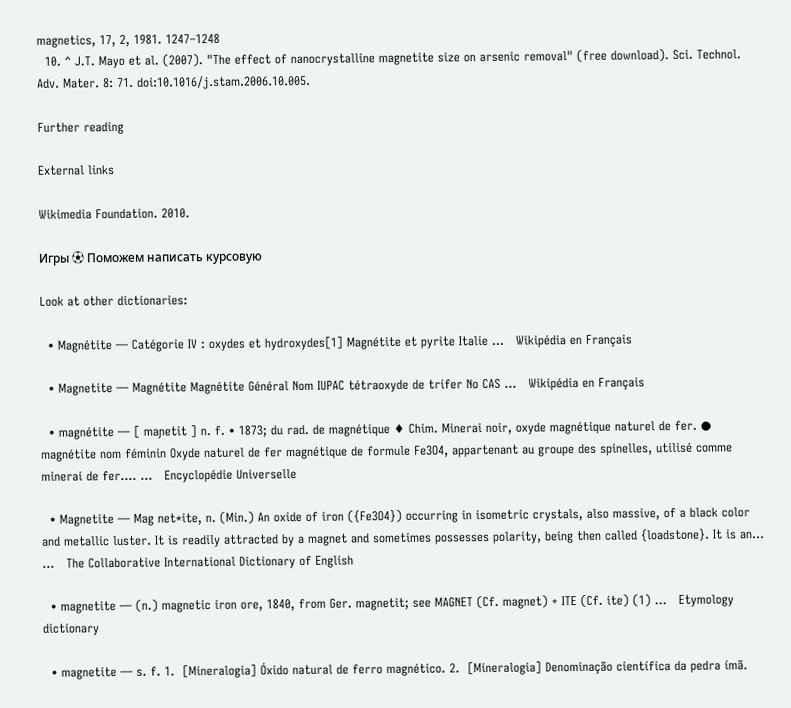magnetics, 17, 2, 1981. 1247–1248
  10. ^ J.T. Mayo et al. (2007). "The effect of nanocrystalline magnetite size on arsenic removal" (free download). Sci. Technol. Adv. Mater. 8: 71. doi:10.1016/j.stam.2006.10.005.

Further reading

External links

Wikimedia Foundation. 2010.

Игры ⚽ Поможем написать курсовую

Look at other dictionaries:

  • Magnétite — Catégorie IV : oxydes et hydroxydes[1] Magnétite et pyrite Italie …   Wikipédia en Français

  • Magnetite — Magnétite Magnétite Général Nom IUPAC tétraoxyde de trifer No CAS …   Wikipédia en Français

  • magnétite — [ maɲetit ] n. f. • 1873; du rad. de magnétique ♦ Chim. Minerai noir, oxyde magnétique naturel de fer. ● magnétite nom féminin Oxyde naturel de fer magnétique de formule Fe3O4, appartenant au groupe des spinelles, utilisé comme minerai de fer.… …   Encyclopédie Universelle

  • Magnetite — Mag net*ite, n. (Min.) An oxide of iron ({Fe3O4}) occurring in isometric crystals, also massive, of a black color and metallic luster. It is readily attracted by a magnet and sometimes possesses polarity, being then called {loadstone}. It is an… …   The Collaborative International Dictionary of English

  • magnetite — (n.) magnetic iron ore, 1840, from Ger. magnetit; see MAGNET (Cf. magnet) + ITE (Cf. ite) (1) …   Etymology dictionary

  • magnetite — s. f. 1.  [Mineralogia] Óxido natural de ferro magnético. 2.  [Mineralogia] Denominação científica da pedra ímã.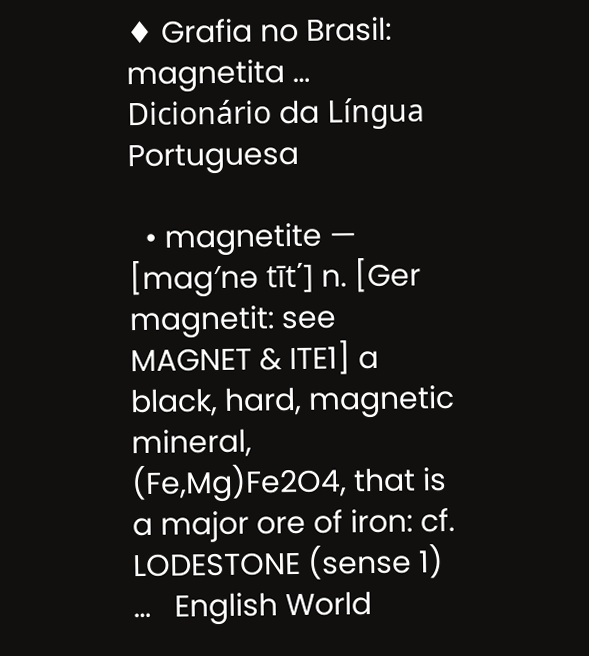♦ Grafia no Brasil: magnetita …   Dicionário da Língua Portuguesa

  • magnetite — [mag′nə tīt΄] n. [Ger magnetit: see MAGNET & ITE1] a black, hard, magnetic mineral, (Fe,Mg)Fe2O4, that is a major ore of iron: cf. LODESTONE (sense 1) …   English World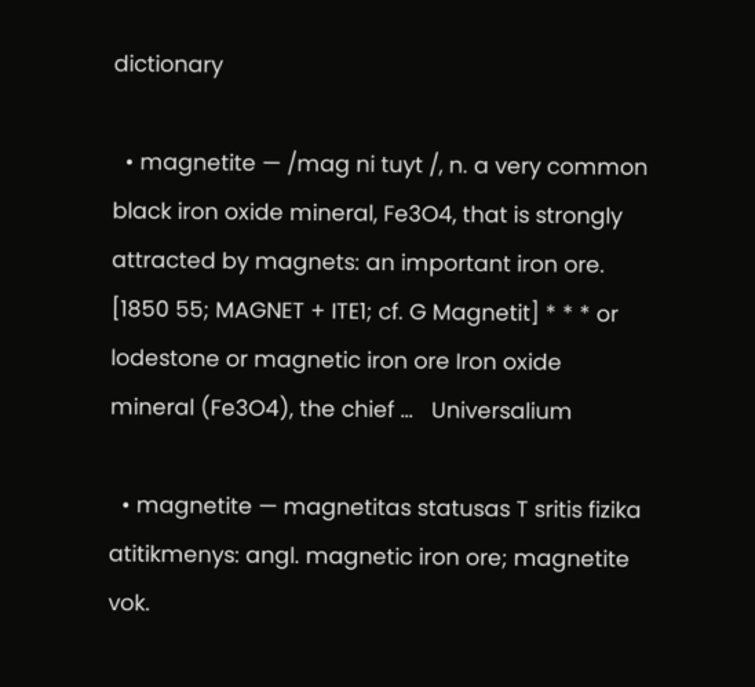dictionary

  • magnetite — /mag ni tuyt /, n. a very common black iron oxide mineral, Fe3O4, that is strongly attracted by magnets: an important iron ore. [1850 55; MAGNET + ITE1; cf. G Magnetit] * * * or lodestone or magnetic iron ore Iron oxide mineral (Fe3O4), the chief …   Universalium

  • magnetite — magnetitas statusas T sritis fizika atitikmenys: angl. magnetic iron ore; magnetite vok.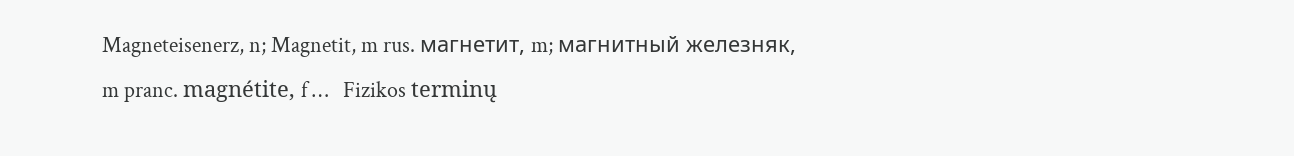Magneteisenerz, n; Magnetit, m rus. магнетит, m; магнитный железняк, m pranc. magnétite, f …   Fizikos terminų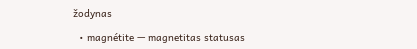žodynas

  • magnétite — magnetitas statusas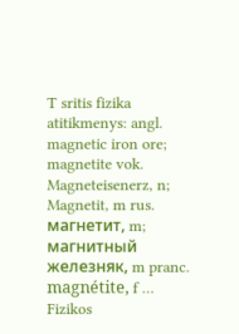T sritis fizika atitikmenys: angl. magnetic iron ore; magnetite vok. Magneteisenerz, n; Magnetit, m rus. магнетит, m; магнитный железняк, m pranc. magnétite, f …   Fizikos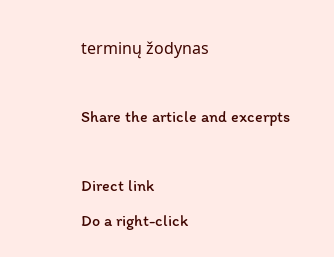terminų žodynas

Share the article and excerpts

Direct link
Do a right-click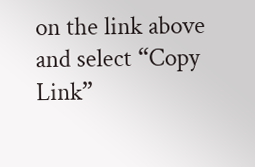on the link above
and select “Copy Link”